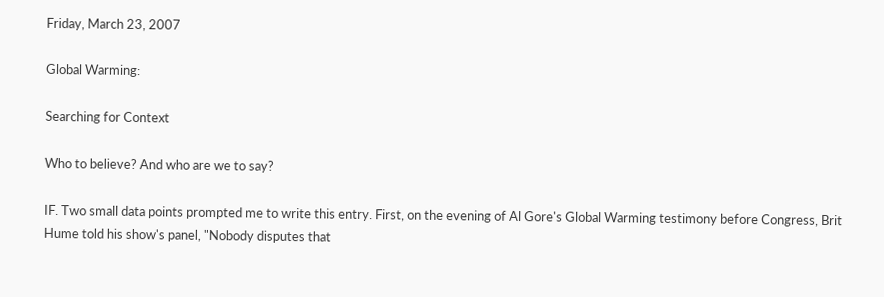Friday, March 23, 2007

Global Warming:

Searching for Context

Who to believe? And who are we to say?

IF. Two small data points prompted me to write this entry. First, on the evening of Al Gore's Global Warming testimony before Congress, Brit Hume told his show's panel, "Nobody disputes that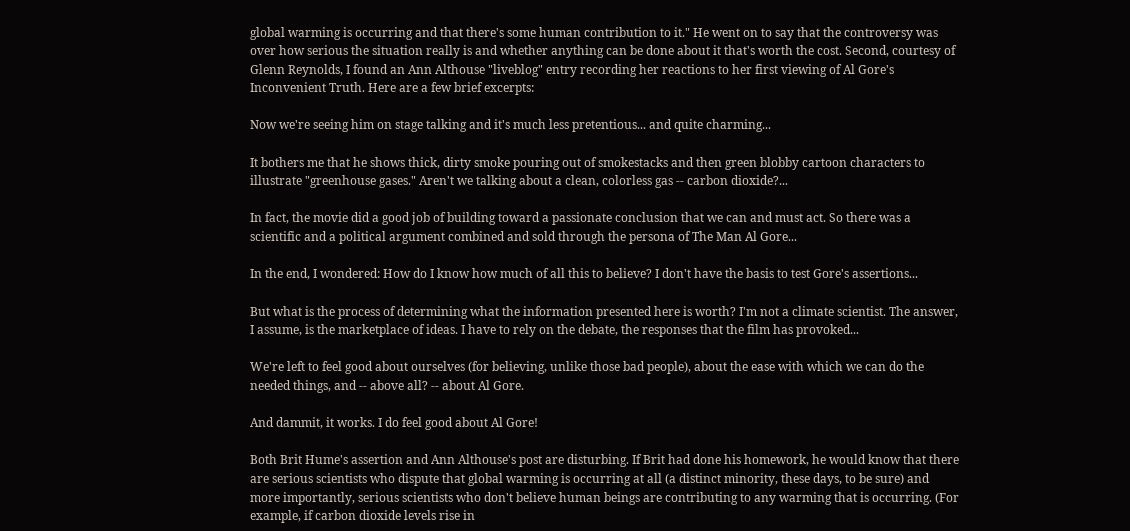global warming is occurring and that there's some human contribution to it." He went on to say that the controversy was over how serious the situation really is and whether anything can be done about it that's worth the cost. Second, courtesy of Glenn Reynolds, I found an Ann Althouse "liveblog" entry recording her reactions to her first viewing of Al Gore's Inconvenient Truth. Here are a few brief excerpts:

Now we're seeing him on stage talking and it's much less pretentious... and quite charming...

It bothers me that he shows thick, dirty smoke pouring out of smokestacks and then green blobby cartoon characters to illustrate "greenhouse gases." Aren't we talking about a clean, colorless gas -- carbon dioxide?...

In fact, the movie did a good job of building toward a passionate conclusion that we can and must act. So there was a scientific and a political argument combined and sold through the persona of The Man Al Gore...

In the end, I wondered: How do I know how much of all this to believe? I don't have the basis to test Gore's assertions...

But what is the process of determining what the information presented here is worth? I'm not a climate scientist. The answer, I assume, is the marketplace of ideas. I have to rely on the debate, the responses that the film has provoked...

We're left to feel good about ourselves (for believing, unlike those bad people), about the ease with which we can do the needed things, and -- above all? -- about Al Gore.

And dammit, it works. I do feel good about Al Gore!

Both Brit Hume's assertion and Ann Althouse's post are disturbing. If Brit had done his homework, he would know that there are serious scientists who dispute that global warming is occurring at all (a distinct minority, these days, to be sure) and more importantly, serious scientists who don't believe human beings are contributing to any warming that is occurring. (For example, if carbon dioxide levels rise in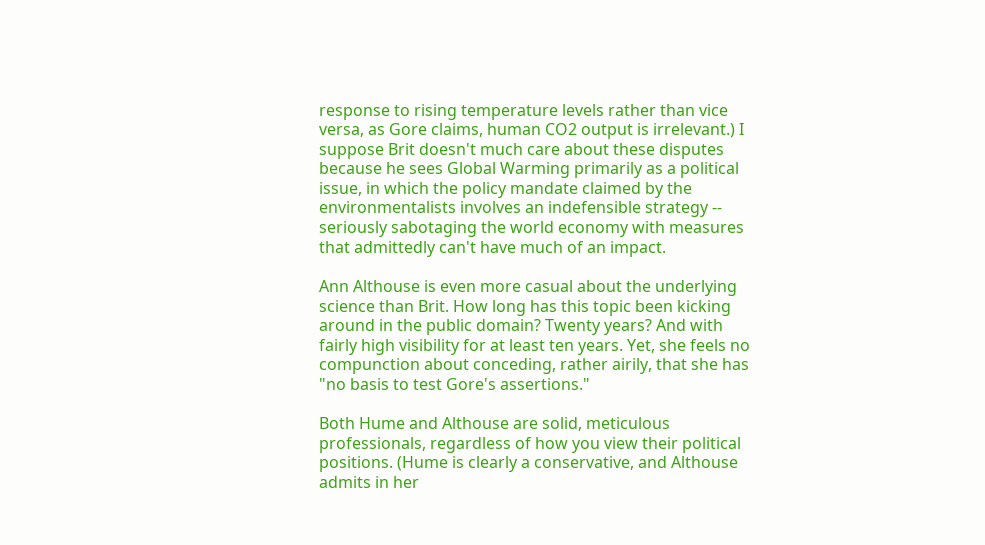response to rising temperature levels rather than vice versa, as Gore claims, human CO2 output is irrelevant.) I suppose Brit doesn't much care about these disputes because he sees Global Warming primarily as a political issue, in which the policy mandate claimed by the environmentalists involves an indefensible strategy -- seriously sabotaging the world economy with measures that admittedly can't have much of an impact.

Ann Althouse is even more casual about the underlying science than Brit. How long has this topic been kicking around in the public domain? Twenty years? And with fairly high visibility for at least ten years. Yet, she feels no compunction about conceding, rather airily, that she has "no basis to test Gore's assertions."

Both Hume and Althouse are solid, meticulous professionals, regardless of how you view their political positions. (Hume is clearly a conservative, and Althouse admits in her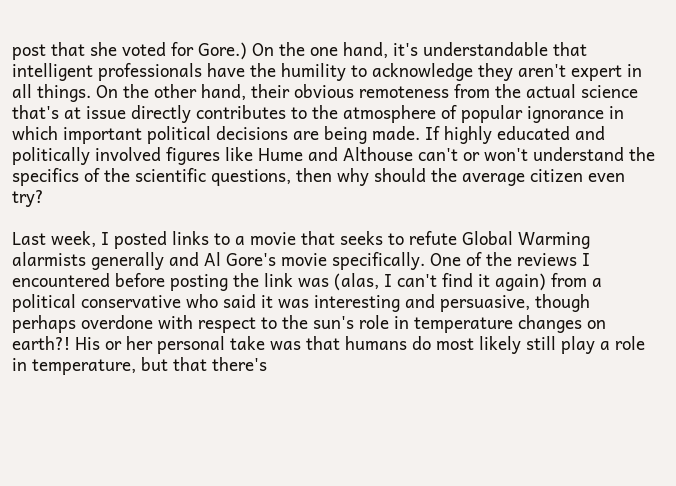post that she voted for Gore.) On the one hand, it's understandable that intelligent professionals have the humility to acknowledge they aren't expert in all things. On the other hand, their obvious remoteness from the actual science that's at issue directly contributes to the atmosphere of popular ignorance in which important political decisions are being made. If highly educated and politically involved figures like Hume and Althouse can't or won't understand the specifics of the scientific questions, then why should the average citizen even try?

Last week, I posted links to a movie that seeks to refute Global Warming alarmists generally and Al Gore's movie specifically. One of the reviews I encountered before posting the link was (alas, I can't find it again) from a political conservative who said it was interesting and persuasive, though perhaps overdone with respect to the sun's role in temperature changes on earth?! His or her personal take was that humans do most likely still play a role in temperature, but that there's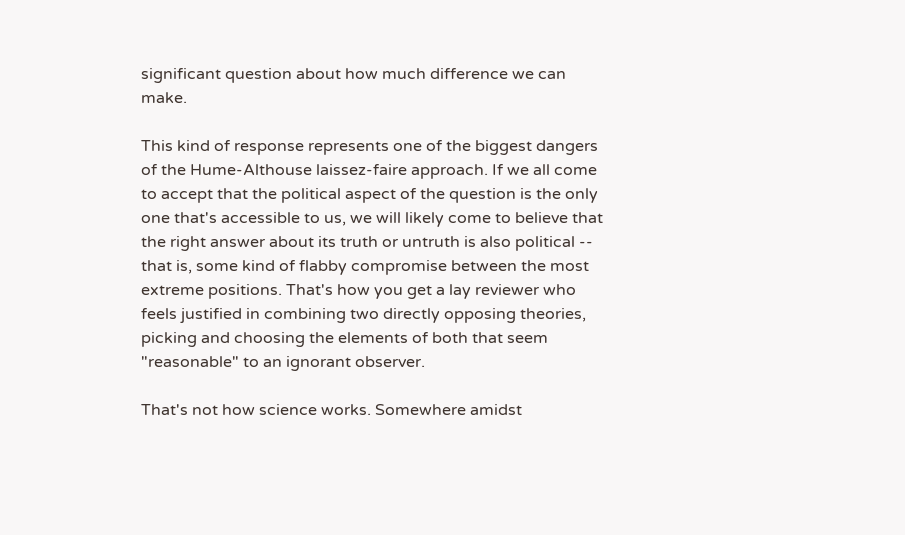significant question about how much difference we can make.

This kind of response represents one of the biggest dangers of the Hume-Althouse laissez-faire approach. If we all come to accept that the political aspect of the question is the only one that's accessible to us, we will likely come to believe that the right answer about its truth or untruth is also political -- that is, some kind of flabby compromise between the most extreme positions. That's how you get a lay reviewer who feels justified in combining two directly opposing theories, picking and choosing the elements of both that seem "reasonable" to an ignorant observer.

That's not how science works. Somewhere amidst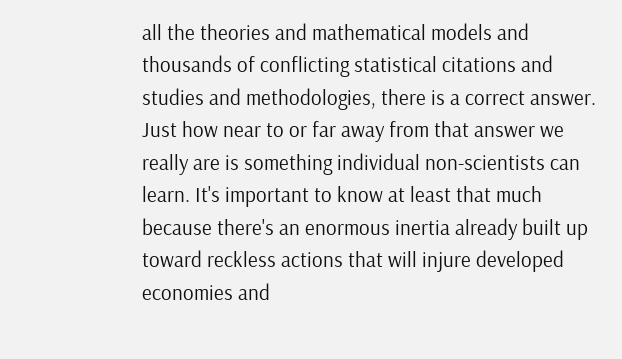all the theories and mathematical models and thousands of conflicting statistical citations and studies and methodologies, there is a correct answer. Just how near to or far away from that answer we really are is something individual non-scientists can learn. It's important to know at least that much because there's an enormous inertia already built up toward reckless actions that will injure developed economies and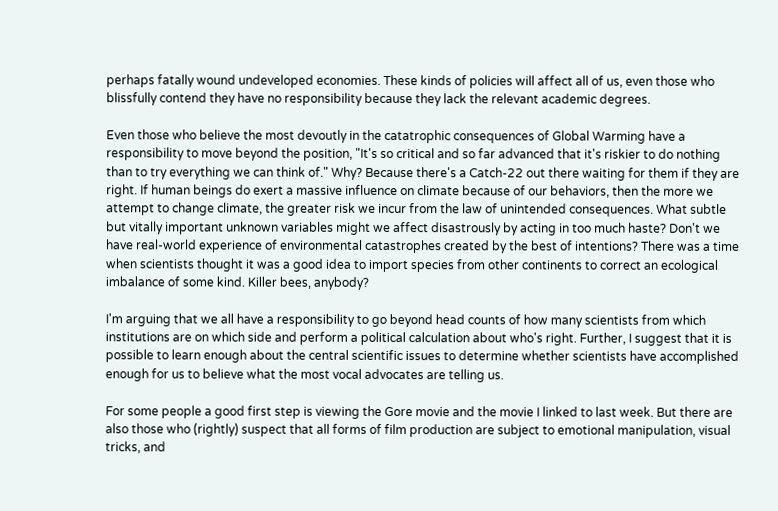perhaps fatally wound undeveloped economies. These kinds of policies will affect all of us, even those who blissfully contend they have no responsibility because they lack the relevant academic degrees.

Even those who believe the most devoutly in the catatrophic consequences of Global Warming have a responsibility to move beyond the position, "It's so critical and so far advanced that it's riskier to do nothing than to try everything we can think of." Why? Because there's a Catch-22 out there waiting for them if they are right. If human beings do exert a massive influence on climate because of our behaviors, then the more we attempt to change climate, the greater risk we incur from the law of unintended consequences. What subtle but vitally important unknown variables might we affect disastrously by acting in too much haste? Don't we have real-world experience of environmental catastrophes created by the best of intentions? There was a time when scientists thought it was a good idea to import species from other continents to correct an ecological imbalance of some kind. Killer bees, anybody?

I'm arguing that we all have a responsibility to go beyond head counts of how many scientists from which institutions are on which side and perform a political calculation about who's right. Further, I suggest that it is possible to learn enough about the central scientific issues to determine whether scientists have accomplished enough for us to believe what the most vocal advocates are telling us.

For some people a good first step is viewing the Gore movie and the movie I linked to last week. But there are also those who (rightly) suspect that all forms of film production are subject to emotional manipulation, visual tricks, and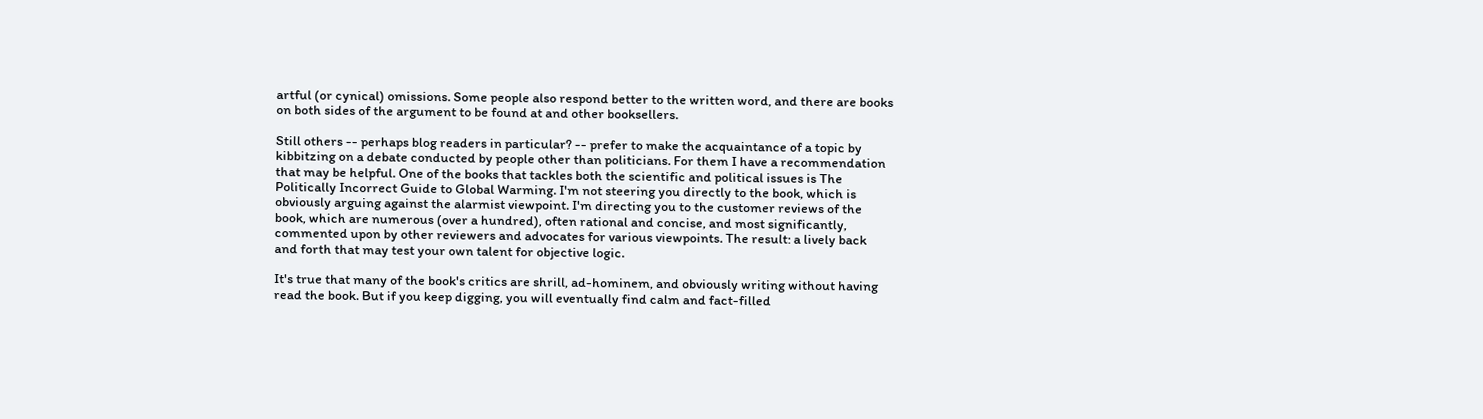artful (or cynical) omissions. Some people also respond better to the written word, and there are books on both sides of the argument to be found at and other booksellers.

Still others -- perhaps blog readers in particular? -- prefer to make the acquaintance of a topic by kibbitzing on a debate conducted by people other than politicians. For them I have a recommendation that may be helpful. One of the books that tackles both the scientific and political issues is The Politically Incorrect Guide to Global Warming. I'm not steering you directly to the book, which is obviously arguing against the alarmist viewpoint. I'm directing you to the customer reviews of the book, which are numerous (over a hundred), often rational and concise, and most significantly, commented upon by other reviewers and advocates for various viewpoints. The result: a lively back and forth that may test your own talent for objective logic.

It's true that many of the book's critics are shrill, ad-hominem, and obviously writing without having read the book. But if you keep digging, you will eventually find calm and fact-filled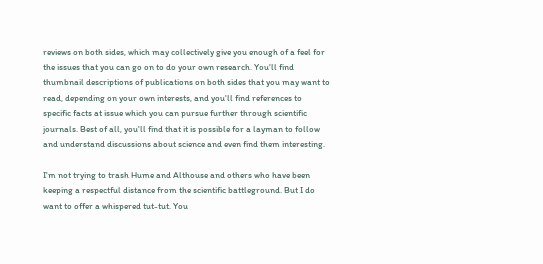reviews on both sides, which may collectively give you enough of a feel for the issues that you can go on to do your own research. You'll find thumbnail descriptions of publications on both sides that you may want to read, depending on your own interests, and you'll find references to specific facts at issue which you can pursue further through scientific journals. Best of all, you'll find that it is possible for a layman to follow and understand discussions about science and even find them interesting.

I'm not trying to trash Hume and Althouse and others who have been keeping a respectful distance from the scientific battleground. But I do want to offer a whispered tut-tut. You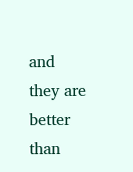and they are better than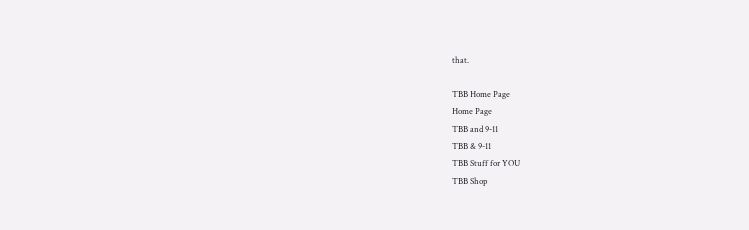that.

TBB Home Page
Home Page
TBB and 9-11
TBB & 9-11
TBB Stuff for YOU
TBB Shop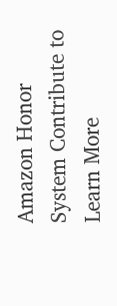Amazon Honor System Contribute to Learn More